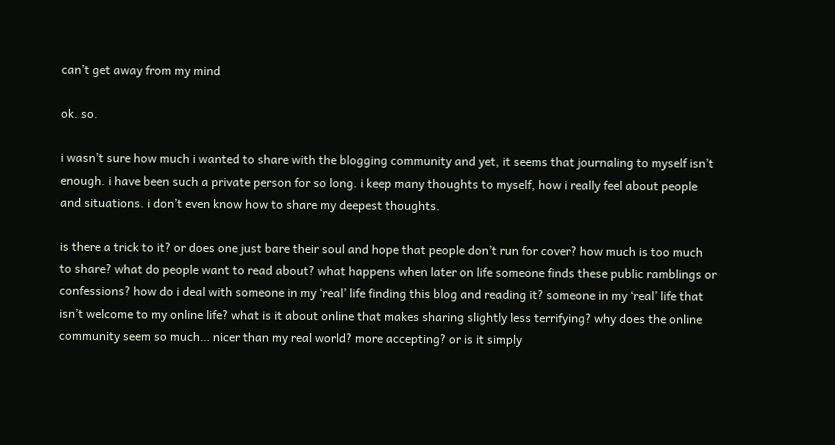can’t get away from my mind

ok. so.

i wasn’t sure how much i wanted to share with the blogging community and yet, it seems that journaling to myself isn’t enough. i have been such a private person for so long. i keep many thoughts to myself, how i really feel about people and situations. i don’t even know how to share my deepest thoughts.

is there a trick to it? or does one just bare their soul and hope that people don’t run for cover? how much is too much to share? what do people want to read about? what happens when later on life someone finds these public ramblings or confessions? how do i deal with someone in my ‘real’ life finding this blog and reading it? someone in my ‘real’ life that isn’t welcome to my online life? what is it about online that makes sharing slightly less terrifying? why does the online community seem so much… nicer than my real world? more accepting? or is it simply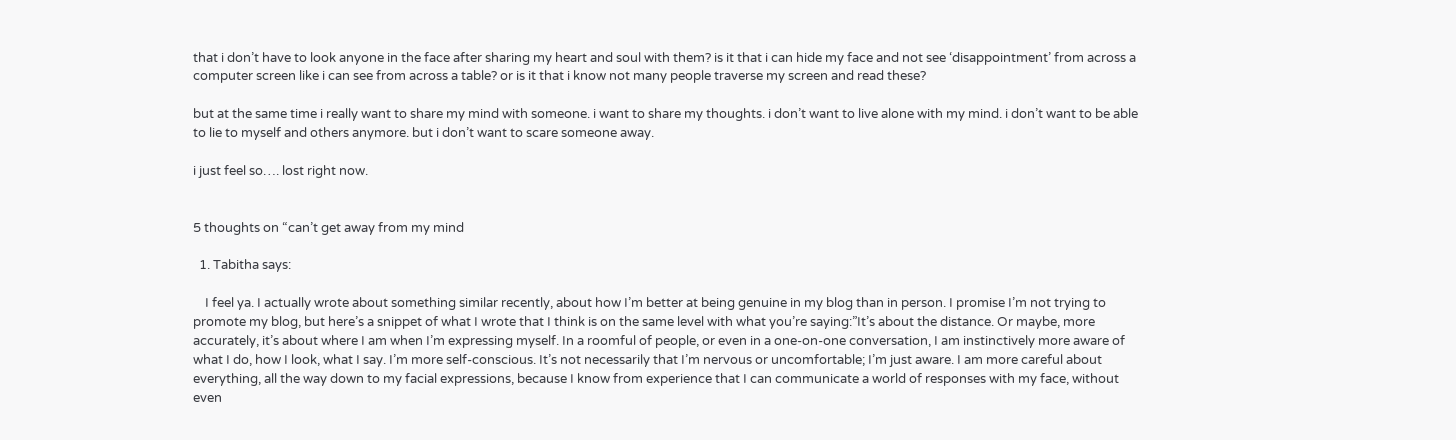that i don’t have to look anyone in the face after sharing my heart and soul with them? is it that i can hide my face and not see ‘disappointment’ from across a computer screen like i can see from across a table? or is it that i know not many people traverse my screen and read these?

but at the same time i really want to share my mind with someone. i want to share my thoughts. i don’t want to live alone with my mind. i don’t want to be able to lie to myself and others anymore. but i don’t want to scare someone away.

i just feel so…. lost right now.


5 thoughts on “can’t get away from my mind

  1. Tabitha says:

    I feel ya. I actually wrote about something similar recently, about how I’m better at being genuine in my blog than in person. I promise I’m not trying to promote my blog, but here’s a snippet of what I wrote that I think is on the same level with what you’re saying:”It’s about the distance. Or maybe, more accurately, it’s about where I am when I’m expressing myself. In a roomful of people, or even in a one-on-one conversation, I am instinctively more aware of what I do, how I look, what I say. I’m more self-conscious. It’s not necessarily that I’m nervous or uncomfortable; I’m just aware. I am more careful about everything, all the way down to my facial expressions, because I know from experience that I can communicate a world of responses with my face, without even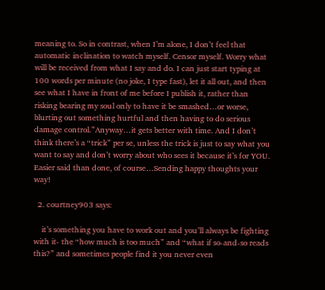meaning to. So in contrast, when I’m alone, I don’t feel that automatic inclination to watch myself. Censor myself. Worry what will be received from what I say and do. I can just start typing at 100 words per minute (no joke, I type fast), let it all out, and then see what I have in front of me before I publish it, rather than risking bearing my soul only to have it be smashed…or worse, blurting out something hurtful and then having to do serious damage control.”Anyway…it gets better with time. And I don’t think there’s a “trick” per se, unless the trick is just to say what you want to say and don’t worry about who sees it because it’s for YOU. Easier said than done, of course…Sending happy thoughts your way!

  2. courtney903 says:

    it’s something you have to work out and you’ll always be fighting with it- the “how much is too much” and “what if so-and-so reads this?” and sometimes people find it you never even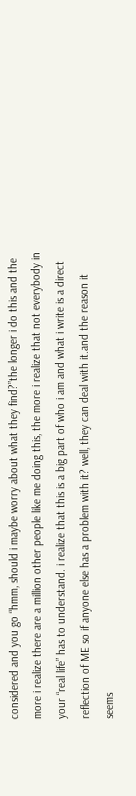considered and you go “hmm, should i maybe worry about what they find?”the longer i do this and the more i realize there are a million other people like me doing this, the more i realize that not everybody in your “real life” has to understand. i realize that this is a big part of who i am and what i write is a direct reflection of ME so if anyone else has a problem with it? well, they can deal with it.and the reason it seems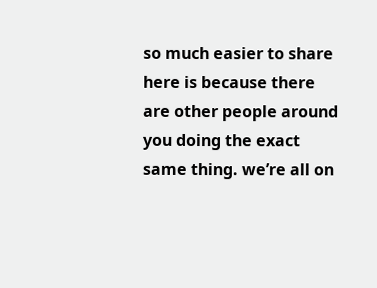so much easier to share here is because there are other people around you doing the exact same thing. we’re all on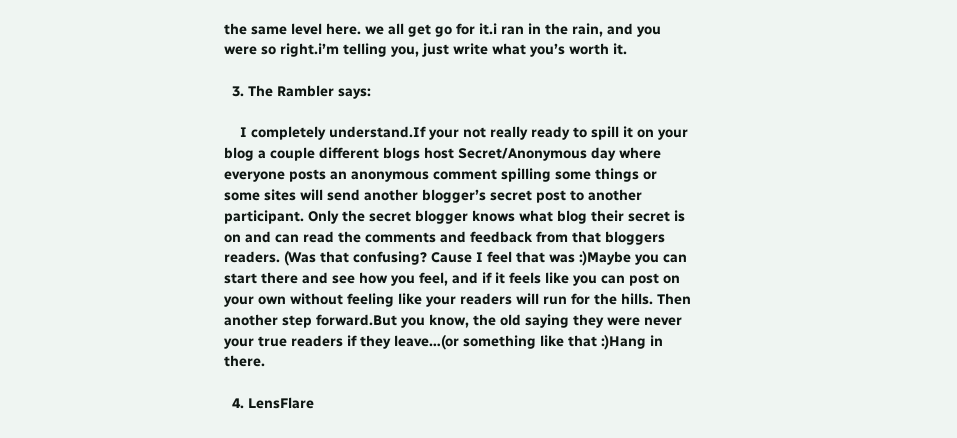the same level here. we all get go for it.i ran in the rain, and you were so right.i’m telling you, just write what you’s worth it.

  3. The Rambler says:

    I completely understand.If your not really ready to spill it on your blog a couple different blogs host Secret/Anonymous day where everyone posts an anonymous comment spilling some things or some sites will send another blogger’s secret post to another participant. Only the secret blogger knows what blog their secret is on and can read the comments and feedback from that bloggers readers. (Was that confusing? Cause I feel that was :)Maybe you can start there and see how you feel, and if it feels like you can post on your own without feeling like your readers will run for the hills. Then another step forward.But you know, the old saying they were never your true readers if they leave…(or something like that :)Hang in there.

  4. LensFlare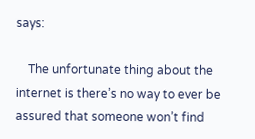says:

    The unfortunate thing about the internet is there’s no way to ever be assured that someone won’t find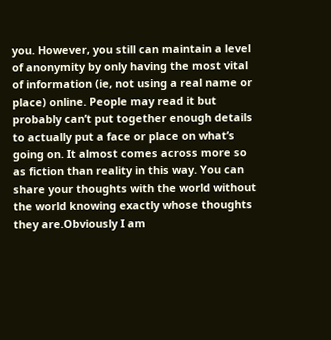you. However, you still can maintain a level of anonymity by only having the most vital of information (ie, not using a real name or place) online. People may read it but probably can’t put together enough details to actually put a face or place on what’s going on. It almost comes across more so as fiction than reality in this way. You can share your thoughts with the world without the world knowing exactly whose thoughts they are.Obviously I am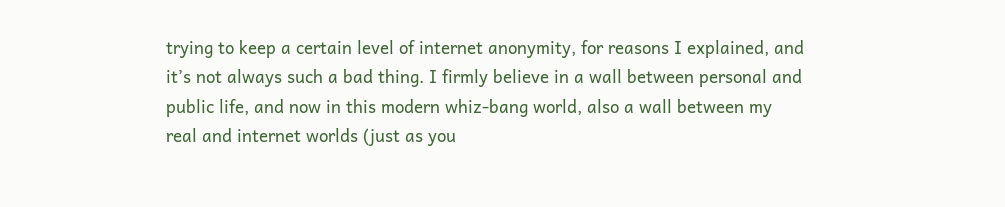trying to keep a certain level of internet anonymity, for reasons I explained, and it’s not always such a bad thing. I firmly believe in a wall between personal and public life, and now in this modern whiz-bang world, also a wall between my real and internet worlds (just as you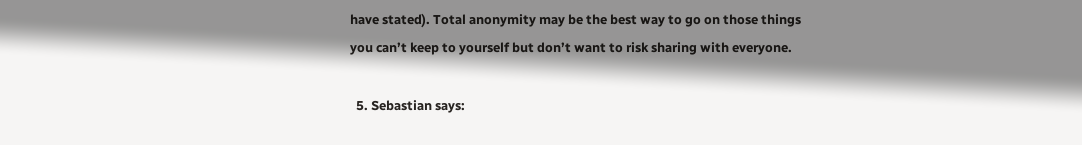have stated). Total anonymity may be the best way to go on those things you can’t keep to yourself but don’t want to risk sharing with everyone.

  5. Sebastian says: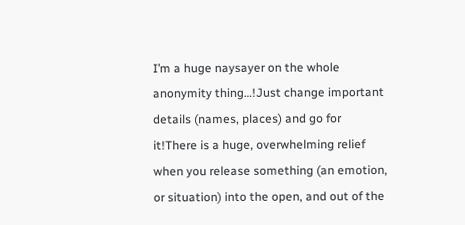I’m a huge naysayer on the whole anonymity thing…!Just change important details (names, places) and go for it!There is a huge, overwhelming relief when you release something (an emotion, or situation) into the open, and out of the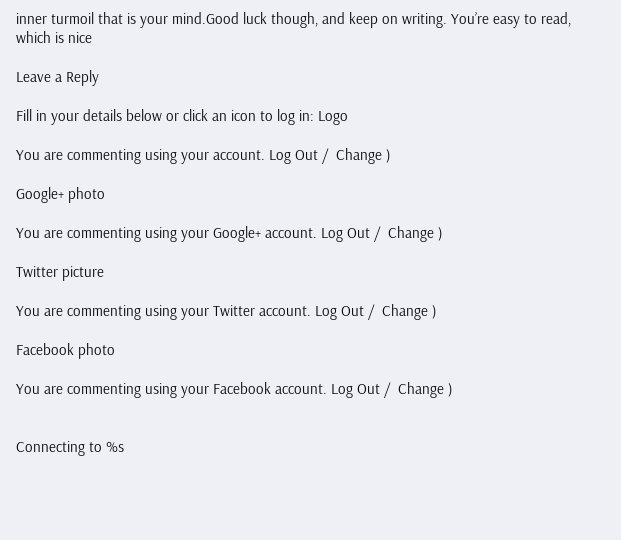inner turmoil that is your mind.Good luck though, and keep on writing. You’re easy to read, which is nice

Leave a Reply

Fill in your details below or click an icon to log in: Logo

You are commenting using your account. Log Out /  Change )

Google+ photo

You are commenting using your Google+ account. Log Out /  Change )

Twitter picture

You are commenting using your Twitter account. Log Out /  Change )

Facebook photo

You are commenting using your Facebook account. Log Out /  Change )


Connecting to %s